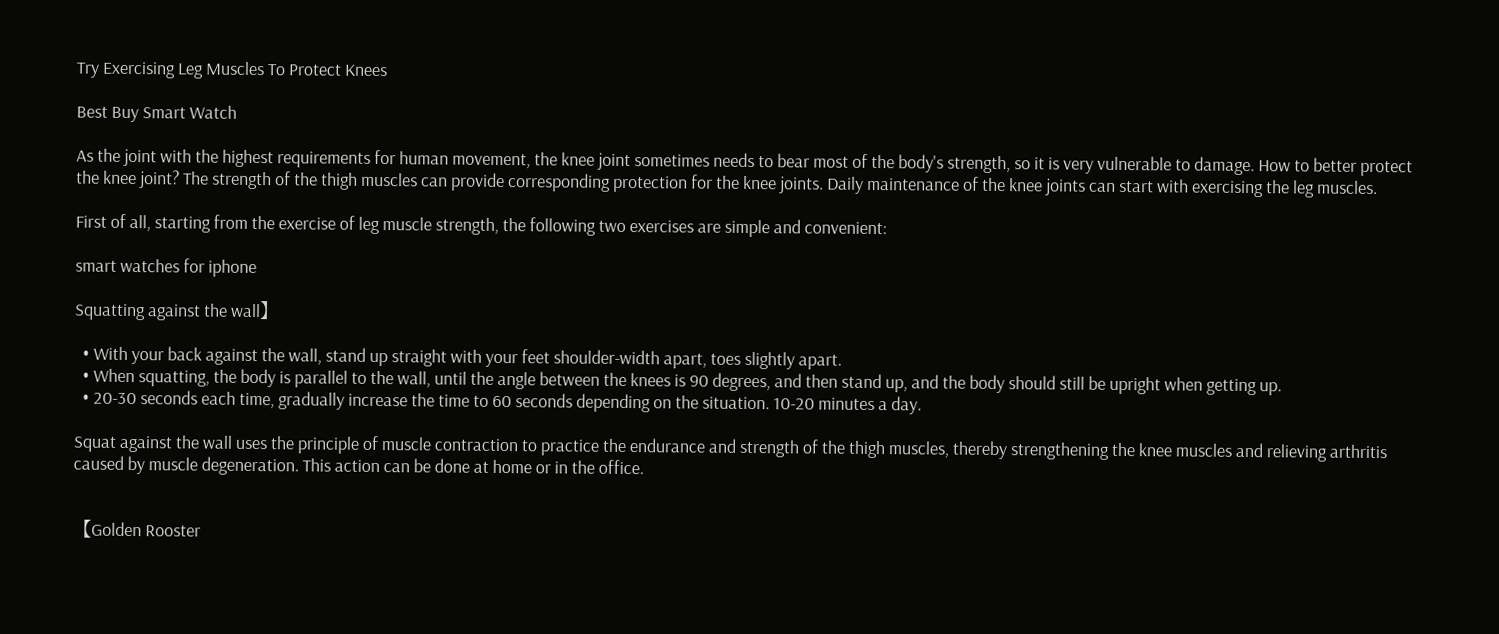Try Exercising Leg Muscles To Protect Knees

Best Buy Smart Watch

As the joint with the highest requirements for human movement, the knee joint sometimes needs to bear most of the body's strength, so it is very vulnerable to damage. How to better protect the knee joint? The strength of the thigh muscles can provide corresponding protection for the knee joints. Daily maintenance of the knee joints can start with exercising the leg muscles.

First of all, starting from the exercise of leg muscle strength, the following two exercises are simple and convenient:

smart watches for iphone

Squatting against the wall】

  • With your back against the wall, stand up straight with your feet shoulder-width apart, toes slightly apart.
  • When squatting, the body is parallel to the wall, until the angle between the knees is 90 degrees, and then stand up, and the body should still be upright when getting up.
  • 20-30 seconds each time, gradually increase the time to 60 seconds depending on the situation. 10-20 minutes a day.

Squat against the wall uses the principle of muscle contraction to practice the endurance and strength of the thigh muscles, thereby strengthening the knee muscles and relieving arthritis caused by muscle degeneration. This action can be done at home or in the office.


【Golden Rooster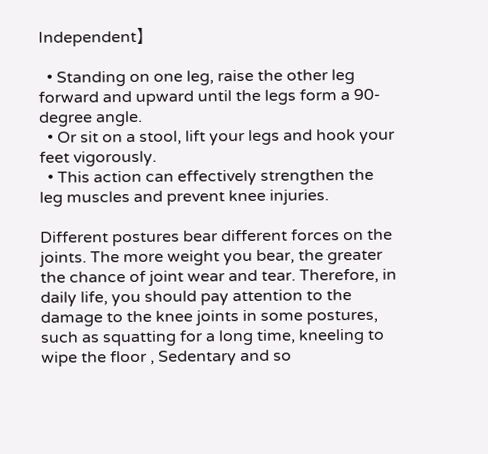Independent】

  • Standing on one leg, raise the other leg forward and upward until the legs form a 90-degree angle.
  • Or sit on a stool, lift your legs and hook your feet vigorously.
  • This action can effectively strengthen the leg muscles and prevent knee injuries.

Different postures bear different forces on the joints. The more weight you bear, the greater the chance of joint wear and tear. Therefore, in daily life, you should pay attention to the damage to the knee joints in some postures, such as squatting for a long time, kneeling to wipe the floor , Sedentary and so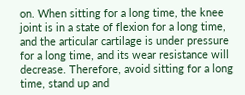on. When sitting for a long time, the knee joint is in a state of flexion for a long time, and the articular cartilage is under pressure for a long time, and its wear resistance will decrease. Therefore, avoid sitting for a long time, stand up and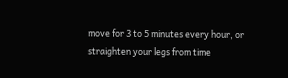move for 3 to 5 minutes every hour, or straighten your legs from time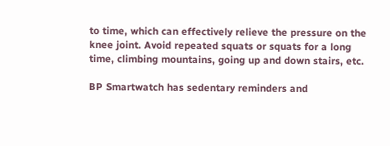to time, which can effectively relieve the pressure on the knee joint. Avoid repeated squats or squats for a long time, climbing mountains, going up and down stairs, etc.

BP Smartwatch has sedentary reminders and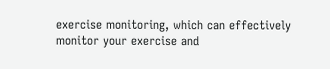exercise monitoring, which can effectively monitor your exercise and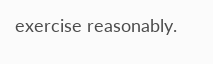exercise reasonably.